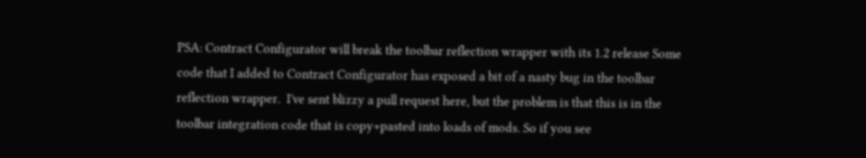PSA: Contract Configurator will break the toolbar reflection wrapper with its 1.2 release Some code that I added to Contract Configurator has exposed a bit of a nasty bug in the toolbar reflection wrapper.  I've sent blizzy a pull request here, but the problem is that this is in the toolbar integration code that is copy+pasted into loads of mods. So if you see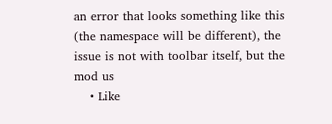an error that looks something like this (the namespace will be different), the issue is not with toolbar itself, but the mod us
    • Like